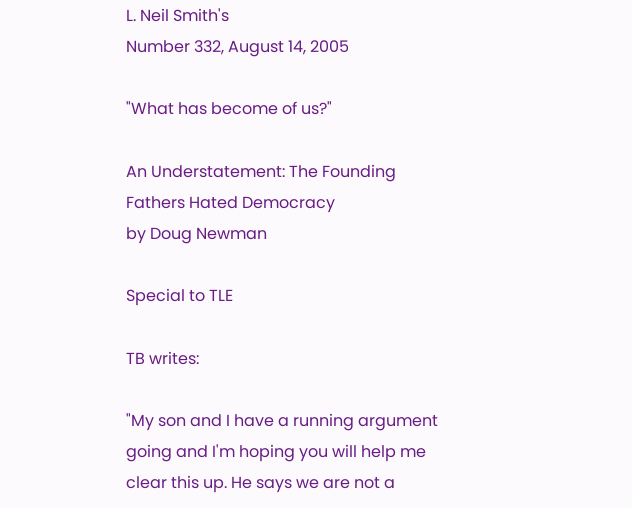L. Neil Smith's
Number 332, August 14, 2005

"What has become of us?"

An Understatement: The Founding Fathers Hated Democracy
by Doug Newman

Special to TLE

TB writes:

"My son and I have a running argument going and I'm hoping you will help me clear this up. He says we are not a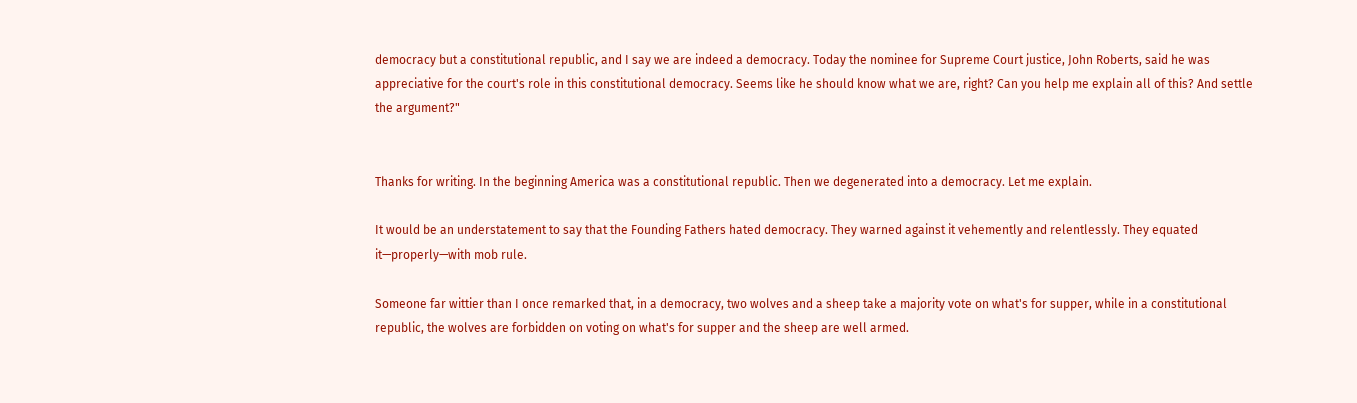democracy but a constitutional republic, and I say we are indeed a democracy. Today the nominee for Supreme Court justice, John Roberts, said he was appreciative for the court's role in this constitutional democracy. Seems like he should know what we are, right? Can you help me explain all of this? And settle the argument?"


Thanks for writing. In the beginning America was a constitutional republic. Then we degenerated into a democracy. Let me explain.

It would be an understatement to say that the Founding Fathers hated democracy. They warned against it vehemently and relentlessly. They equated it—properly—with mob rule.

Someone far wittier than I once remarked that, in a democracy, two wolves and a sheep take a majority vote on what's for supper, while in a constitutional republic, the wolves are forbidden on voting on what's for supper and the sheep are well armed.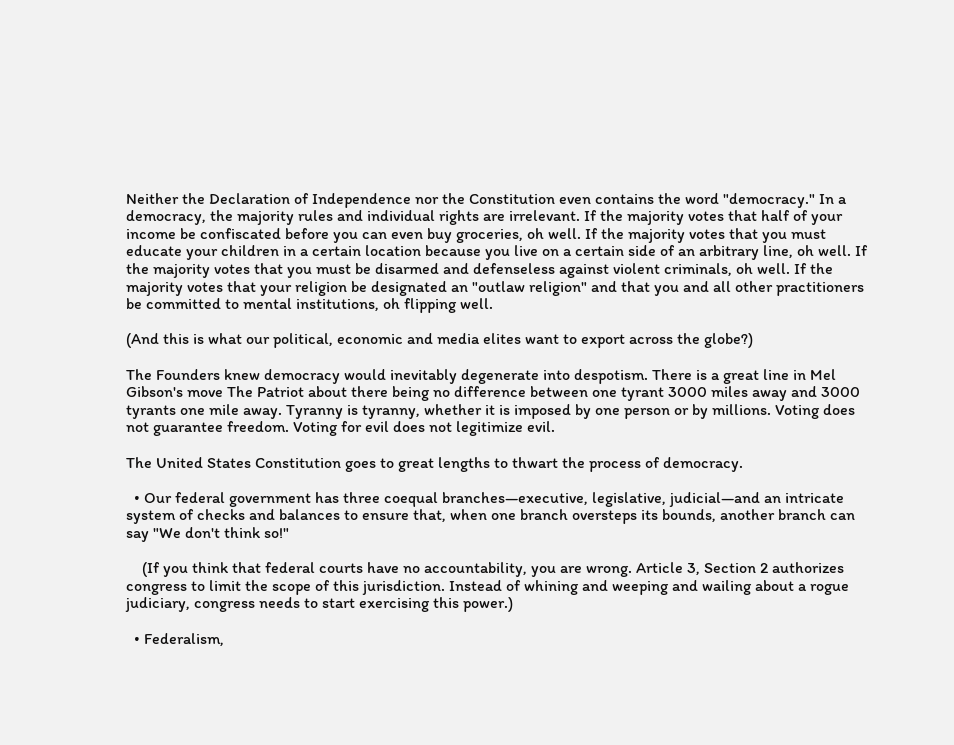Neither the Declaration of Independence nor the Constitution even contains the word "democracy." In a democracy, the majority rules and individual rights are irrelevant. If the majority votes that half of your income be confiscated before you can even buy groceries, oh well. If the majority votes that you must educate your children in a certain location because you live on a certain side of an arbitrary line, oh well. If the majority votes that you must be disarmed and defenseless against violent criminals, oh well. If the majority votes that your religion be designated an "outlaw religion" and that you and all other practitioners be committed to mental institutions, oh flipping well.

(And this is what our political, economic and media elites want to export across the globe?)

The Founders knew democracy would inevitably degenerate into despotism. There is a great line in Mel Gibson's move The Patriot about there being no difference between one tyrant 3000 miles away and 3000 tyrants one mile away. Tyranny is tyranny, whether it is imposed by one person or by millions. Voting does not guarantee freedom. Voting for evil does not legitimize evil.

The United States Constitution goes to great lengths to thwart the process of democracy.

  • Our federal government has three coequal branches—executive, legislative, judicial—and an intricate system of checks and balances to ensure that, when one branch oversteps its bounds, another branch can say "We don't think so!"

    (If you think that federal courts have no accountability, you are wrong. Article 3, Section 2 authorizes congress to limit the scope of this jurisdiction. Instead of whining and weeping and wailing about a rogue judiciary, congress needs to start exercising this power.)

  • Federalism,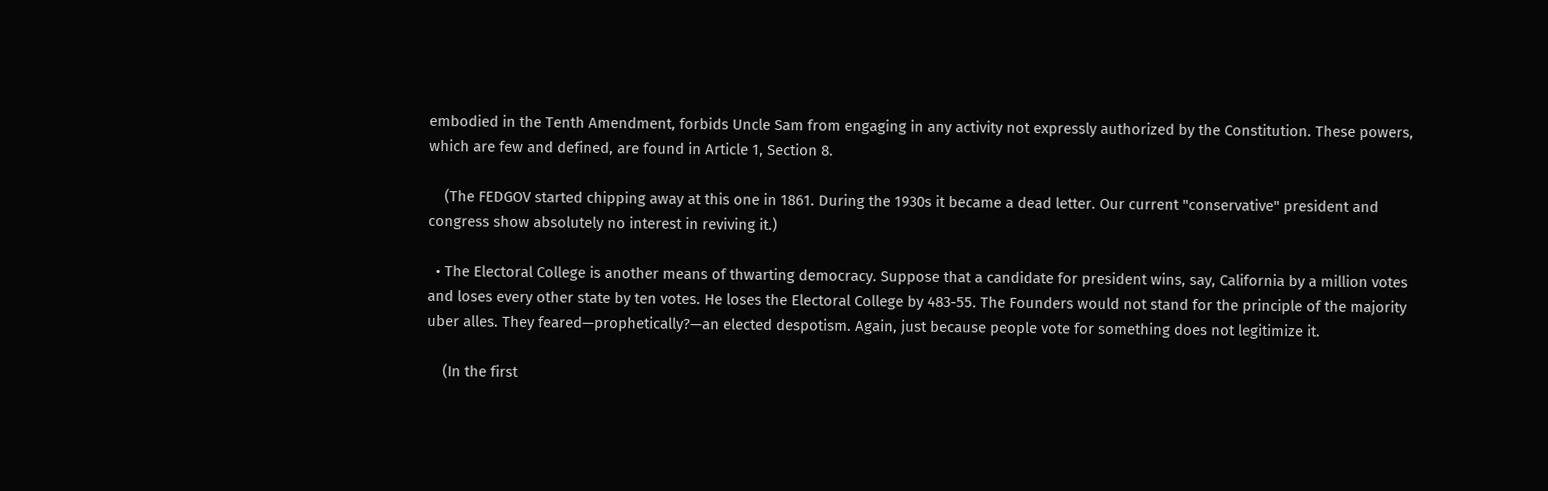embodied in the Tenth Amendment, forbids Uncle Sam from engaging in any activity not expressly authorized by the Constitution. These powers, which are few and defined, are found in Article 1, Section 8.

    (The FEDGOV started chipping away at this one in 1861. During the 1930s it became a dead letter. Our current "conservative" president and congress show absolutely no interest in reviving it.)

  • The Electoral College is another means of thwarting democracy. Suppose that a candidate for president wins, say, California by a million votes and loses every other state by ten votes. He loses the Electoral College by 483-55. The Founders would not stand for the principle of the majority uber alles. They feared—prophetically?—an elected despotism. Again, just because people vote for something does not legitimize it.

    (In the first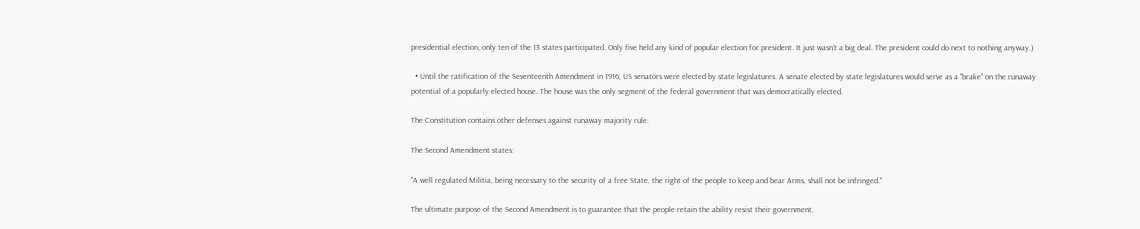presidential election, only ten of the 13 states participated. Only five held any kind of popular election for president. It just wasn't a big deal. The president could do next to nothing anyway.)

  • Until the ratification of the Seventeenth Amendment in 1916, US senators were elected by state legislatures. A senate elected by state legislatures would serve as a "brake" on the runaway potential of a popularly elected house. The house was the only segment of the federal government that was democratically elected.

The Constitution contains other defenses against runaway majority rule.

The Second Amendment states:

"A well regulated Militia, being necessary to the security of a free State, the right of the people to keep and bear Arms, shall not be infringed."

The ultimate purpose of the Second Amendment is to guarantee that the people retain the ability resist their government.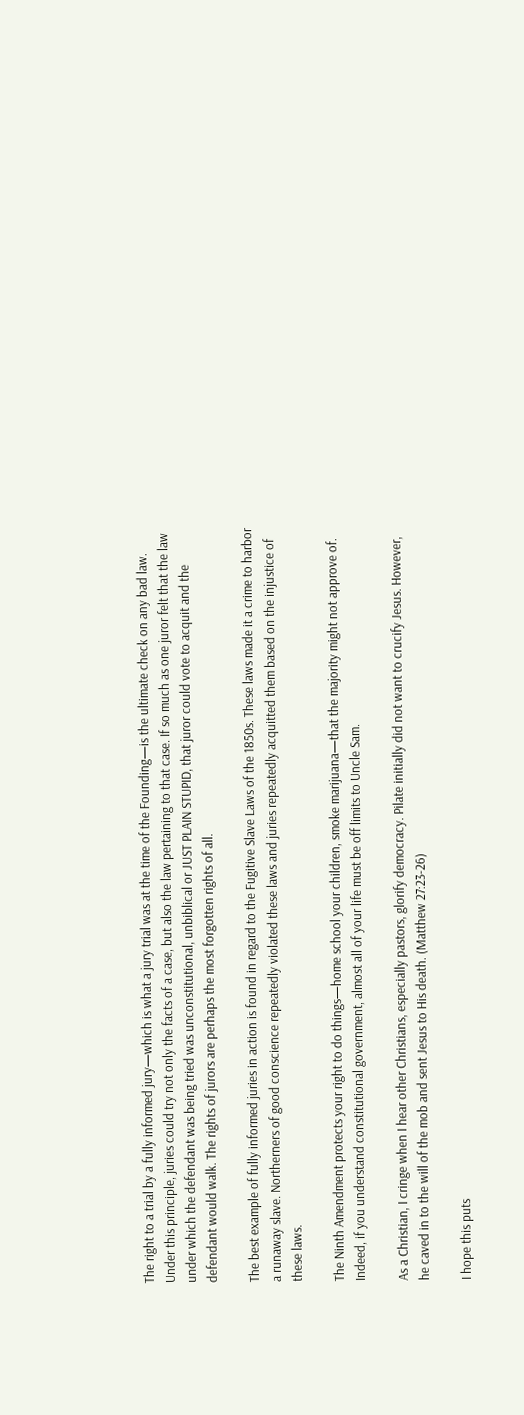The right to a trial by a fully informed jury—which is what a jury trial was at the time of the Founding—is the ultimate check on any bad law. Under this principle, juries could try not only the facts of a case, but also the law pertaining to that case. If so much as one juror felt that the law under which the defendant was being tried was unconstitutional, unbiblical or JUST PLAIN STUPID, that juror could vote to acquit and the defendant would walk. The rights of jurors are perhaps the most forgotten rights of all.

The best example of fully informed juries in action is found in regard to the Fugitive Slave Laws of the 1850s. These laws made it a crime to harbor a runaway slave. Northerners of good conscience repeatedly violated these laws and juries repeatedly acquitted them based on the injustice of these laws.

The Ninth Amendment protects your right to do things—home school your children, smoke marijuana—that the majority might not approve of. Indeed, if you understand constitutional government, almost all of your life must be off limits to Uncle Sam.

As a Christian, I cringe when I hear other Christians, especially pastors, glorify democracy. Pilate initially did not want to crucify Jesus. However, he caved in to the will of the mob and sent Jesus to His death. (Matthew 27:23-26)

I hope this puts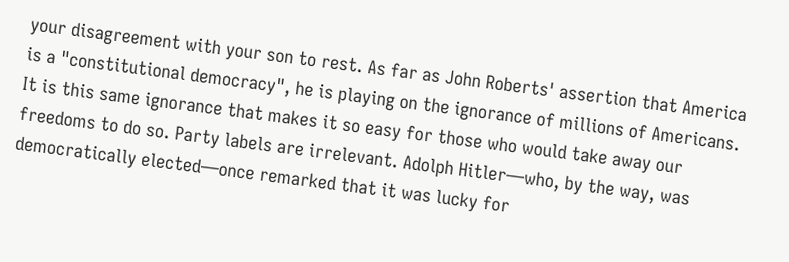your disagreement with your son to rest. As far as John Roberts' assertion that America is a "constitutional democracy", he is playing on the ignorance of millions of Americans. It is this same ignorance that makes it so easy for those who would take away our freedoms to do so. Party labels are irrelevant. Adolph Hitler—who, by the way, was democratically elected—once remarked that it was lucky for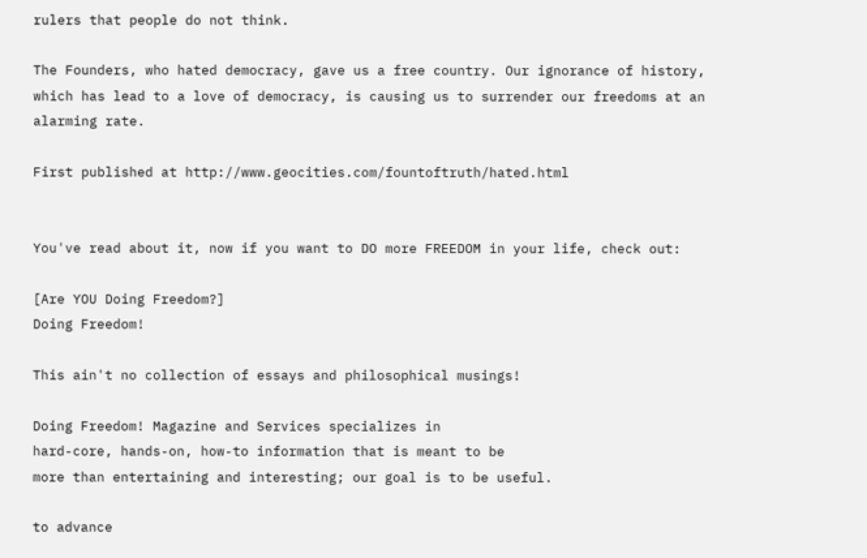rulers that people do not think.

The Founders, who hated democracy, gave us a free country. Our ignorance of history, which has lead to a love of democracy, is causing us to surrender our freedoms at an alarming rate.

First published at http://www.geocities.com/fountoftruth/hated.html


You've read about it, now if you want to DO more FREEDOM in your life, check out:

[Are YOU Doing Freedom?]
Doing Freedom!

This ain't no collection of essays and philosophical musings!

Doing Freedom! Magazine and Services specializes in
hard-core, hands-on, how-to information that is meant to be
more than entertaining and interesting; our goal is to be useful.

to advance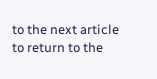to the next article
to return to the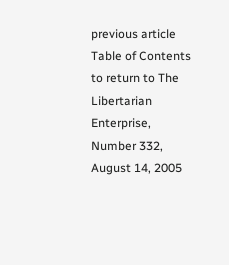previous article
Table of Contents
to return to The Libertarian Enterprise, Number 332, August 14, 2005